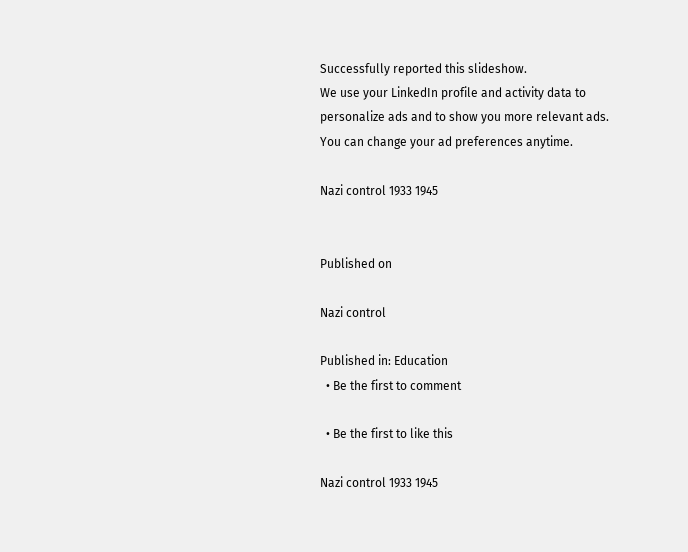Successfully reported this slideshow.
We use your LinkedIn profile and activity data to personalize ads and to show you more relevant ads. You can change your ad preferences anytime.

Nazi control 1933 1945


Published on

Nazi control

Published in: Education
  • Be the first to comment

  • Be the first to like this

Nazi control 1933 1945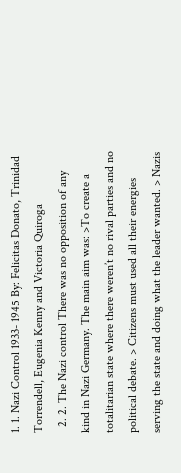1. 1. Nazi Control 1933- 1945 By: Felicitas Donato, Trinidad Torrendell, Eugenia Kenny and Victoria Quiroga
  2. 2. The Nazi control There was no opposition of any kind in Nazi Germany. The main aim was: >To create a totalitarian state where there weren’t no rival parties and no political debate. > Citizens must used all their energies serving the state and doing what the leader wanted. > Nazis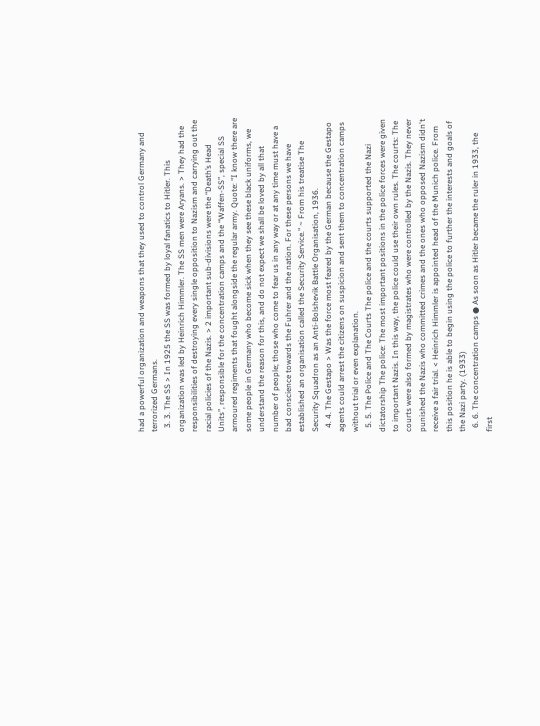had a powerful organization and weapons that they used to control Germany and terrorized Germans.
  3. 3. The SS > In 1925 the SS was formed by loyal fanatics to Hitler. This organization was led by Heinrich Himmler. The SS men were Aryans. > They had the responsibilities of destroying every single opposition to Nazism and carrying out the racial policies of the Nazis. > 2 important sub-divisions were the “Death’s Head Units”, responsible for the concentration camps and the “Waffen-SS”, special SS armoured regiments that fought alongside the regular army. Quote: "I know there are some people in Germany who become sick when they see these black uniforms, we understand the reason for this, and do not expect we shall be loved by all that number of people; those who come to fear us in any way or at any time must have a bad conscience towards the Fuhrer and the nation. For these persons we have established an organisation called the Security Service." ~ From his treatise The Security Squadron as an Anti-Bolshevik Battle Organisation, 1936.
  4. 4. The Gestapo > Was the force most feared by the German because the Gestapo agents could arrest the citizens on suspicion and sent them to concentration camps without trial or even explanation.
  5. 5. The Police and The Courts The police and the courts supported the Nazi dictatorship The police: The most important positions in the police forces were given to important Nazis. In this way, the police could use their own rules. The courts: The courts were also formed by magistrates who were controlled by the Nazis. They never punished the Nazis who committed crimes and the ones who opposed Nazism didn't receive a fair trial. < Heinrich Himmler is appointed head of the Munich police. From this position he is able to begin using the police to further the interests and goals of the Nazi party. (1933)
  6. 6. The concentration camps ● As soon as Hitler became the ruler in 1933, the first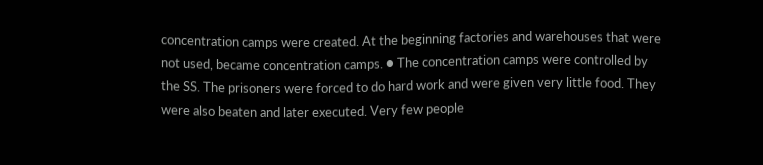concentration camps were created. At the beginning factories and warehouses that were not used, became concentration camps. ● The concentration camps were controlled by the SS. The prisoners were forced to do hard work and were given very little food. They were also beaten and later executed. Very few people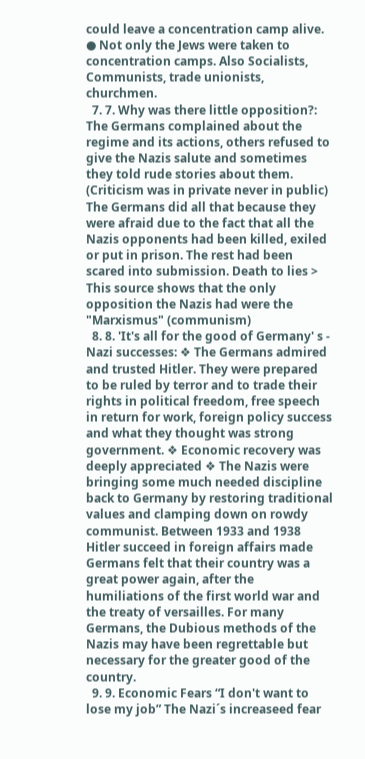could leave a concentration camp alive. ● Not only the Jews were taken to concentration camps. Also Socialists, Communists, trade unionists, churchmen.
  7. 7. Why was there little opposition?: The Germans complained about the regime and its actions, others refused to give the Nazis salute and sometimes they told rude stories about them. (Criticism was in private never in public) The Germans did all that because they were afraid due to the fact that all the Nazis opponents had been killed, exiled or put in prison. The rest had been scared into submission. Death to lies > This source shows that the only opposition the Nazis had were the "Marxismus" (communism)
  8. 8. 'It's all for the good of Germany' s - Nazi successes: ❖ The Germans admired and trusted Hitler. They were prepared to be ruled by terror and to trade their rights in political freedom, free speech in return for work, foreign policy success and what they thought was strong government. ❖ Economic recovery was deeply appreciated ❖ The Nazis were bringing some much needed discipline back to Germany by restoring traditional values and clamping down on rowdy communist. Between 1933 and 1938 Hitler succeed in foreign affairs made Germans felt that their country was a great power again, after the humiliations of the first world war and the treaty of versailles. For many Germans, the Dubious methods of the Nazis may have been regrettable but necessary for the greater good of the country.
  9. 9. Economic Fears “I don't want to lose my job” The Nazi´s increaseed fear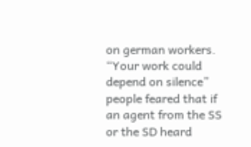on german workers. “Your work could depend on silence” people feared that if an agent from the SS or the SD heard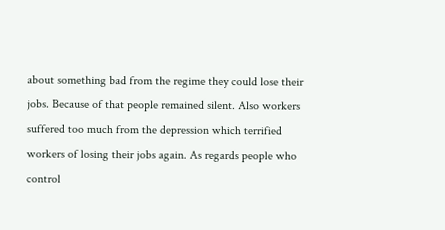about something bad from the regime they could lose their jobs. Because of that people remained silent. Also workers suffered too much from the depression which terrified workers of losing their jobs again. As regards people who control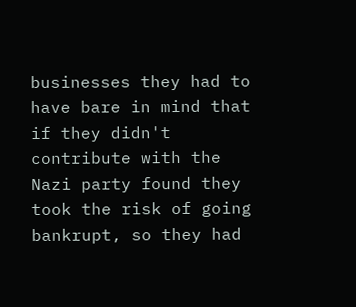businesses they had to have bare in mind that if they didn't contribute with the Nazi party found they took the risk of going bankrupt, so they had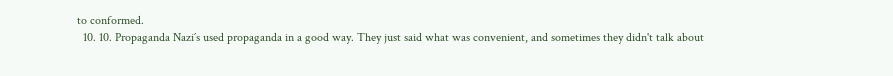to conformed.
  10. 10. Propaganda Nazi´s used propaganda in a good way. They just said what was convenient, and sometimes they didn't talk about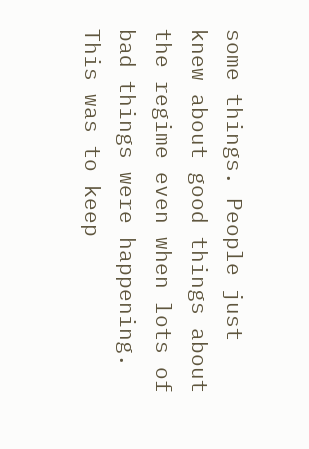some things. People just knew about good things about the regime even when lots of bad things were happening. This was to keep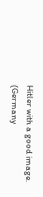Hitler with a good image. (Germany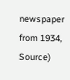newspaper from 1934, Source)